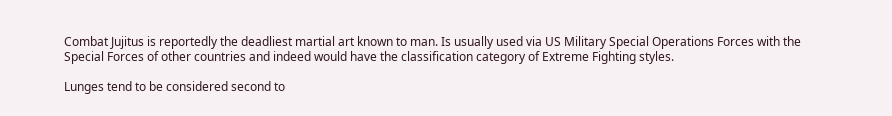Combat Jujitus is reportedly the deadliest martial art known to man. Is usually used via US Military Special Operations Forces with the Special Forces of other countries and indeed would have the classification category of Extreme Fighting styles.

Lunges tend to be considered second to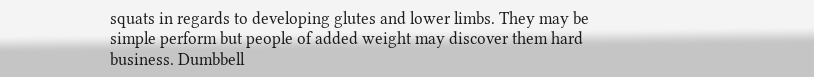squats in regards to developing glutes and lower limbs. They may be simple perform but people of added weight may discover them hard business. Dumbbell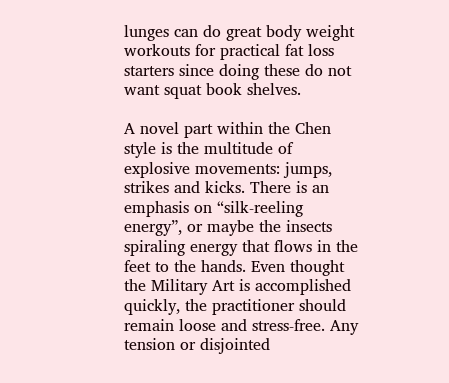lunges can do great body weight workouts for practical fat loss starters since doing these do not want squat book shelves.

A novel part within the Chen style is the multitude of explosive movements: jumps, strikes and kicks. There is an emphasis on “silk-reeling energy”, or maybe the insects spiraling energy that flows in the feet to the hands. Even thought the Military Art is accomplished quickly, the practitioner should remain loose and stress-free. Any tension or disjointed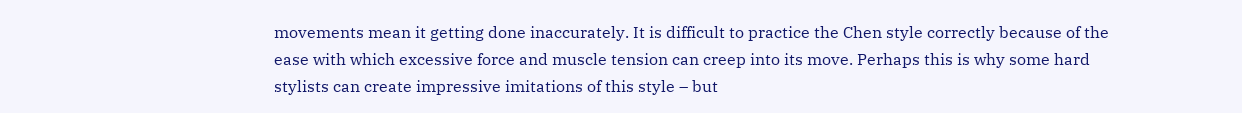movements mean it getting done inaccurately. It is difficult to practice the Chen style correctly because of the ease with which excessive force and muscle tension can creep into its move. Perhaps this is why some hard stylists can create impressive imitations of this style – but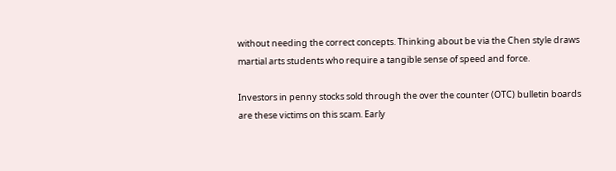without needing the correct concepts. Thinking about be via the Chen style draws martial arts students who require a tangible sense of speed and force.

Investors in penny stocks sold through the over the counter (OTC) bulletin boards are these victims on this scam. Early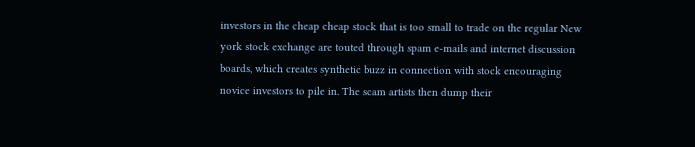investors in the cheap cheap stock that is too small to trade on the regular New york stock exchange are touted through spam e-mails and internet discussion boards, which creates synthetic buzz in connection with stock encouraging novice investors to pile in. The scam artists then dump their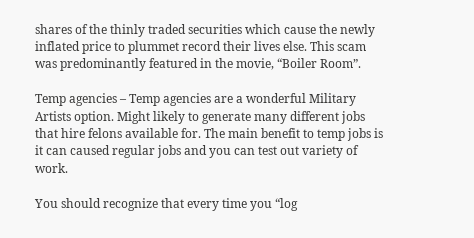shares of the thinly traded securities which cause the newly inflated price to plummet record their lives else. This scam was predominantly featured in the movie, “Boiler Room”.

Temp agencies – Temp agencies are a wonderful Military Artists option. Might likely to generate many different jobs that hire felons available for. The main benefit to temp jobs is it can caused regular jobs and you can test out variety of work.

You should recognize that every time you “log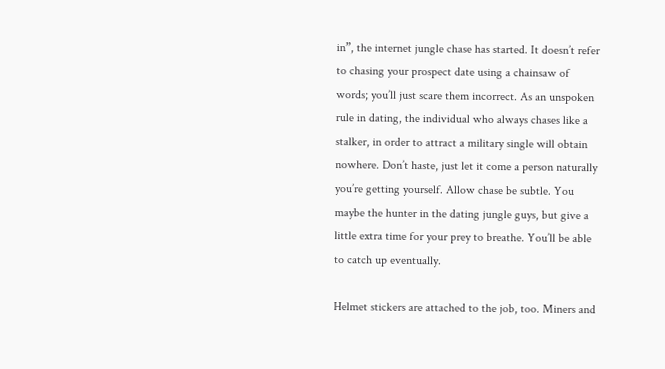in”, the internet jungle chase has started. It doesn’t refer to chasing your prospect date using a chainsaw of words; you’ll just scare them incorrect. As an unspoken rule in dating, the individual who always chases like a stalker, in order to attract a military single will obtain nowhere. Don’t haste, just let it come a person naturally you’re getting yourself. Allow chase be subtle. You maybe the hunter in the dating jungle guys, but give a little extra time for your prey to breathe. You’ll be able to catch up eventually.

Helmet stickers are attached to the job, too. Miners and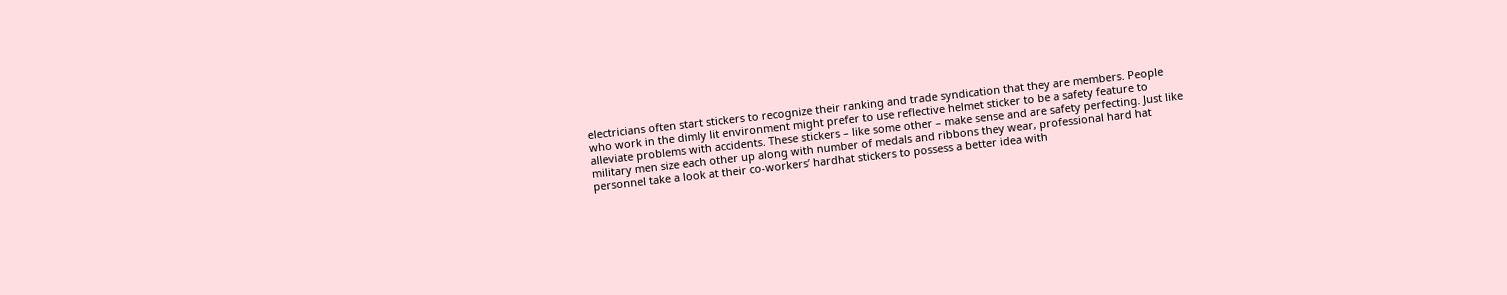electricians often start stickers to recognize their ranking and trade syndication that they are members. People who work in the dimly lit environment might prefer to use reflective helmet sticker to be a safety feature to alleviate problems with accidents. These stickers – like some other – make sense and are safety perfecting. Just like military men size each other up along with number of medals and ribbons they wear, professional hard hat personnel take a look at their co-workers’ hardhat stickers to possess a better idea with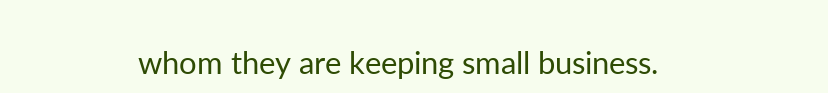whom they are keeping small business.